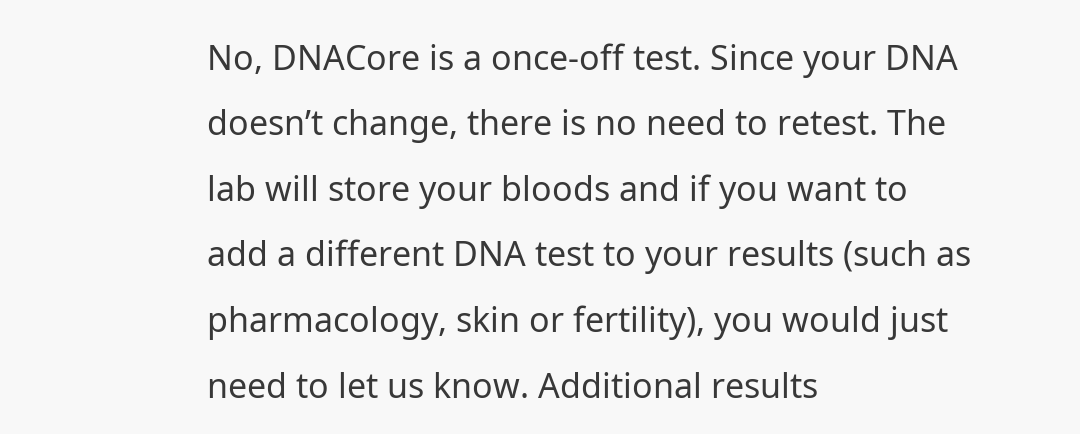No, DNACore is a once-off test. Since your DNA doesn’t change, there is no need to retest. The lab will store your bloods and if you want to add a different DNA test to your results (such as pharmacology, skin or fertility), you would just need to let us know. Additional results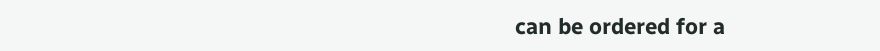can be ordered for a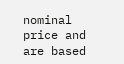nominal price and are based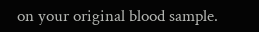on your original blood sample.